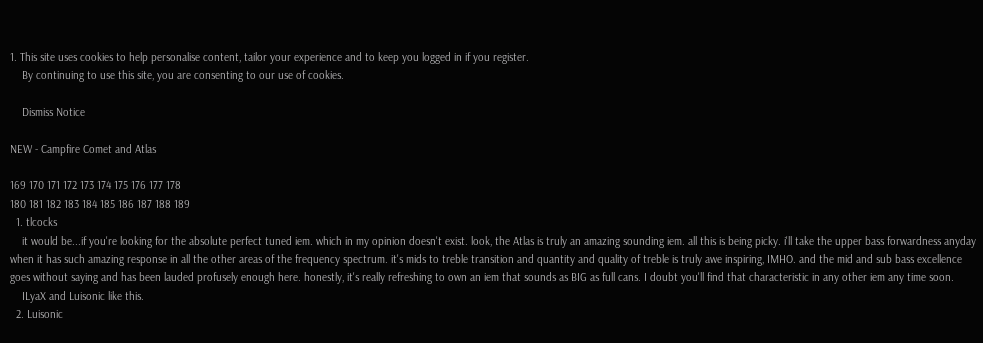1. This site uses cookies to help personalise content, tailor your experience and to keep you logged in if you register.
    By continuing to use this site, you are consenting to our use of cookies.

    Dismiss Notice

NEW - Campfire Comet and Atlas

169 170 171 172 173 174 175 176 177 178
180 181 182 183 184 185 186 187 188 189
  1. tlcocks
    it would be...if you're looking for the absolute perfect tuned iem. which in my opinion doesn't exist. look, the Atlas is truly an amazing sounding iem. all this is being picky. i'll take the upper bass forwardness anyday when it has such amazing response in all the other areas of the frequency spectrum. it's mids to treble transition and quantity and quality of treble is truly awe inspiring, IMHO. and the mid and sub bass excellence goes without saying and has been lauded profusely enough here. honestly, it's really refreshing to own an iem that sounds as BIG as full cans. I doubt you'll find that characteristic in any other iem any time soon.
    ILyaX and Luisonic like this.
  2. Luisonic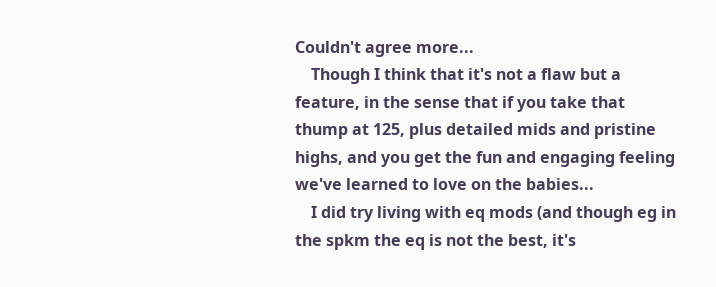Couldn't agree more...
    Though I think that it's not a flaw but a feature, in the sense that if you take that thump at 125, plus detailed mids and pristine highs, and you get the fun and engaging feeling we've learned to love on the babies...
    I did try living with eq mods (and though eg in the spkm the eq is not the best, it's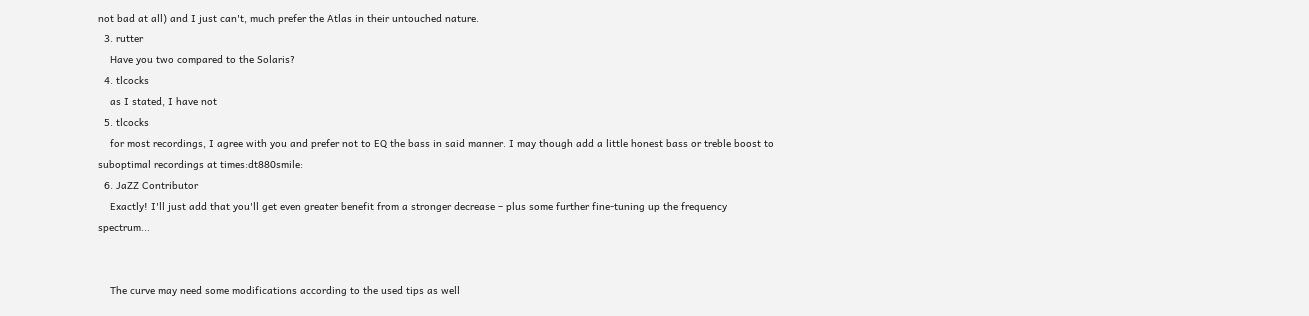not bad at all) and I just can't, much prefer the Atlas in their untouched nature.
  3. rutter
    Have you two compared to the Solaris?
  4. tlcocks
    as I stated, I have not
  5. tlcocks
    for most recordings, I agree with you and prefer not to EQ the bass in said manner. I may though add a little honest bass or treble boost to suboptimal recordings at times:dt880smile:
  6. JaZZ Contributor
    Exactly! I'll just add that you'll get even greater benefit from a stronger decrease – plus some further fine-tuning up the frequency spectrum...


    The curve may need some modifications according to the used tips as well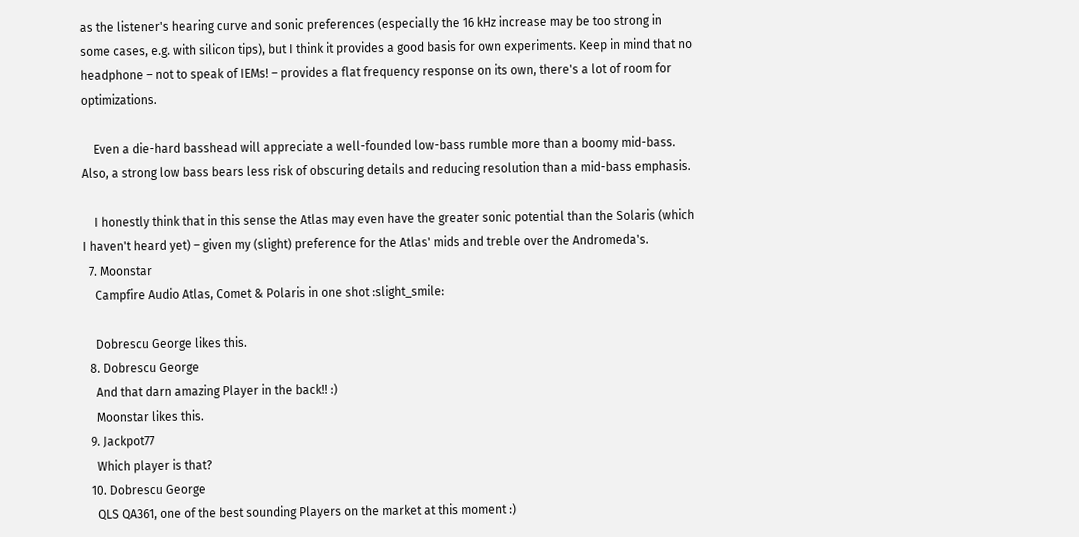as the listener's hearing curve and sonic preferences (especially the 16 kHz increase may be too strong in some cases, e.g. with silicon tips), but I think it provides a good basis for own experiments. Keep in mind that no headphone – not to speak of IEMs! – provides a flat frequency response on its own, there's a lot of room for optimizations.

    Even a die-hard basshead will appreciate a well-founded low-bass rumble more than a boomy mid-bass. Also, a strong low bass bears less risk of obscuring details and reducing resolution than a mid-bass emphasis.

    I honestly think that in this sense the Atlas may even have the greater sonic potential than the Solaris (which I haven't heard yet) – given my (slight) preference for the Atlas' mids and treble over the Andromeda's.
  7. Moonstar
    Campfire Audio Atlas, Comet & Polaris in one shot :slight_smile:

    Dobrescu George likes this.
  8. Dobrescu George
    And that darn amazing Player in the back!! :)
    Moonstar likes this.
  9. Jackpot77
    Which player is that?
  10. Dobrescu George
    QLS QA361, one of the best sounding Players on the market at this moment :)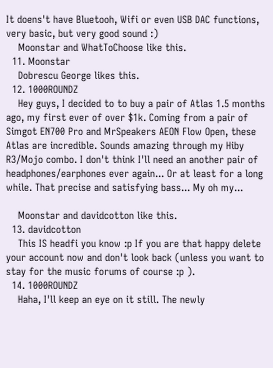It doens't have Bluetooh, Wifi or even USB DAC functions, very basic, but very good sound :)
    Moonstar and WhatToChoose like this.
  11. Moonstar
    Dobrescu George likes this.
  12. 1000ROUNDZ
    Hey guys, I decided to to buy a pair of Atlas 1.5 months ago, my first ever of over $1k. Coming from a pair of Simgot EN700 Pro and MrSpeakers AEON Flow Open, these Atlas are incredible. Sounds amazing through my Hiby R3/Mojo combo. I don't think I'll need an another pair of headphones/earphones ever again... Or at least for a long while. That precise and satisfying bass... My oh my...

    Moonstar and davidcotton like this.
  13. davidcotton
    This IS headfi you know :p If you are that happy delete your account now and don't look back (unless you want to stay for the music forums of course :p ).
  14. 1000ROUNDZ
    Haha, I'll keep an eye on it still. The newly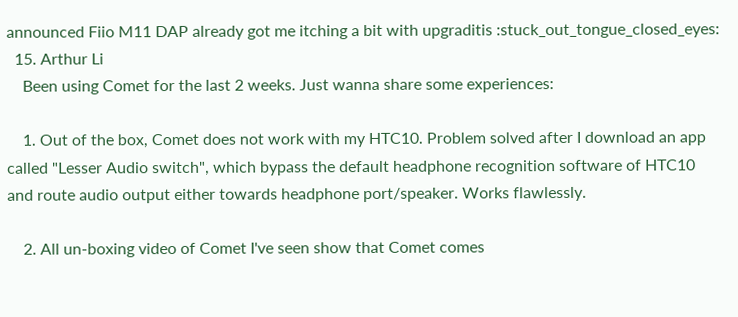announced Fiio M11 DAP already got me itching a bit with upgraditis :stuck_out_tongue_closed_eyes:
  15. Arthur Li
    Been using Comet for the last 2 weeks. Just wanna share some experiences:

    1. Out of the box, Comet does not work with my HTC10. Problem solved after I download an app called "Lesser Audio switch", which bypass the default headphone recognition software of HTC10 and route audio output either towards headphone port/speaker. Works flawlessly.

    2. All un-boxing video of Comet I've seen show that Comet comes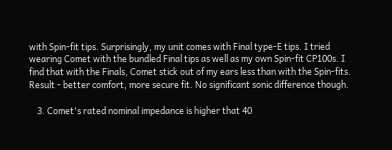with Spin-fit tips. Surprisingly, my unit comes with Final type-E tips. I tried wearing Comet with the bundled Final tips as well as my own Spin-fit CP100s. I find that with the Finals, Comet stick out of my ears less than with the Spin-fits. Result - better comfort, more secure fit. No significant sonic difference though.

    3. Comet's rated nominal impedance is higher that 40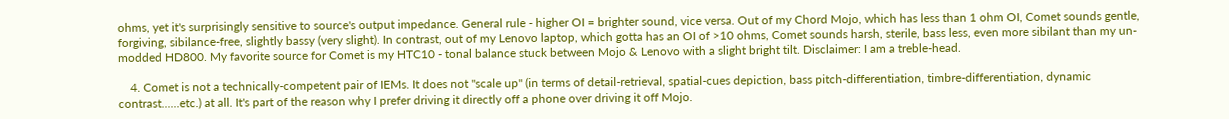ohms, yet it's surprisingly sensitive to source's output impedance. General rule - higher OI = brighter sound, vice versa. Out of my Chord Mojo, which has less than 1 ohm OI, Comet sounds gentle, forgiving, sibilance-free, slightly bassy (very slight). In contrast, out of my Lenovo laptop, which gotta has an OI of >10 ohms, Comet sounds harsh, sterile, bass less, even more sibilant than my un-modded HD800. My favorite source for Comet is my HTC10 - tonal balance stuck between Mojo & Lenovo with a slight bright tilt. Disclaimer: I am a treble-head.

    4. Comet is not a technically-competent pair of IEMs. It does not "scale up" (in terms of detail-retrieval, spatial-cues depiction, bass pitch-differentiation, timbre-differentiation, dynamic contrast......etc.) at all. It's part of the reason why I prefer driving it directly off a phone over driving it off Mojo.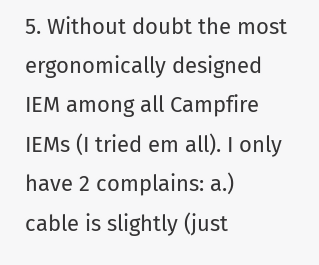5. Without doubt the most ergonomically designed IEM among all Campfire IEMs (I tried em all). I only have 2 complains: a.) cable is slightly (just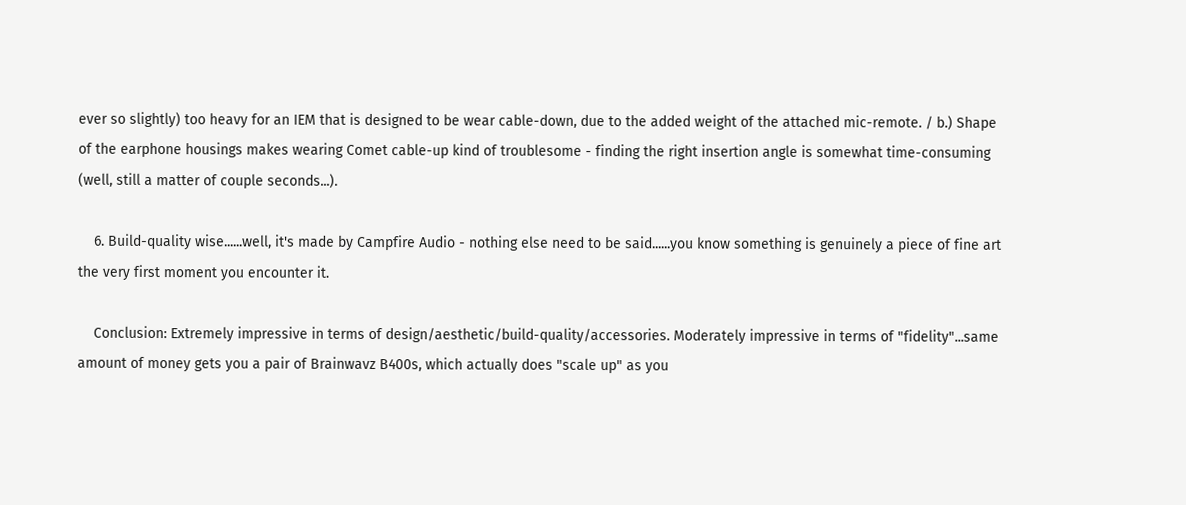ever so slightly) too heavy for an IEM that is designed to be wear cable-down, due to the added weight of the attached mic-remote. / b.) Shape of the earphone housings makes wearing Comet cable-up kind of troublesome - finding the right insertion angle is somewhat time-consuming (well, still a matter of couple seconds...).

    6. Build-quality wise......well, it's made by Campfire Audio - nothing else need to be said......you know something is genuinely a piece of fine art the very first moment you encounter it.

    Conclusion: Extremely impressive in terms of design/aesthetic/build-quality/accessories. Moderately impressive in terms of "fidelity"...same amount of money gets you a pair of Brainwavz B400s, which actually does "scale up" as you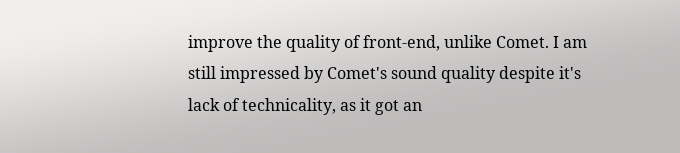improve the quality of front-end, unlike Comet. I am still impressed by Comet's sound quality despite it's lack of technicality, as it got an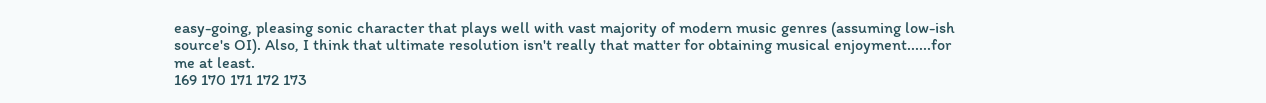easy-going, pleasing sonic character that plays well with vast majority of modern music genres (assuming low-ish source's OI). Also, I think that ultimate resolution isn't really that matter for obtaining musical enjoyment......for me at least.
169 170 171 172 173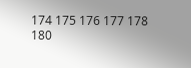174 175 176 177 178
180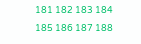181 182 183 184 185 186 187 188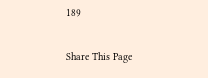189

Share This Page